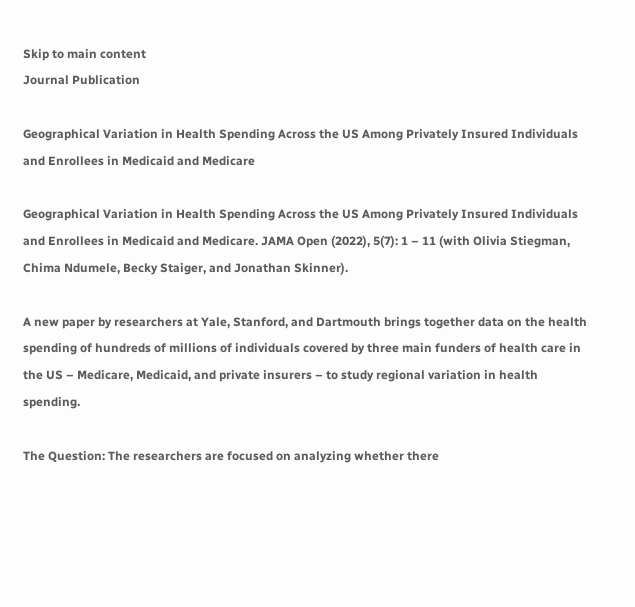Skip to main content
Journal Publication

Geographical Variation in Health Spending Across the US Among Privately Insured Individuals and Enrollees in Medicaid and Medicare

Geographical Variation in Health Spending Across the US Among Privately Insured Individuals and Enrollees in Medicaid and Medicare. JAMA Open (2022), 5(7): 1 – 11 (with Olivia Stiegman, Chima Ndumele, Becky Staiger, and Jonathan Skinner).

A new paper by researchers at Yale, Stanford, and Dartmouth brings together data on the health spending of hundreds of millions of individuals covered by three main funders of health care in the US – Medicare, Medicaid, and private insurers – to study regional variation in health spending.

The Question: The researchers are focused on analyzing whether there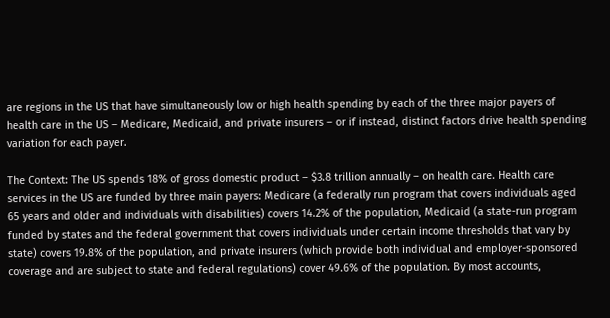are regions in the US that have simultaneously low or high health spending by each of the three major payers of health care in the US – Medicare, Medicaid, and private insurers – or if instead, distinct factors drive health spending variation for each payer.

The Context: The US spends 18% of gross domestic product – $3.8 trillion annually – on health care. Health care services in the US are funded by three main payers: Medicare (a federally run program that covers individuals aged 65 years and older and individuals with disabilities) covers 14.2% of the population, Medicaid (a state-run program funded by states and the federal government that covers individuals under certain income thresholds that vary by state) covers 19.8% of the population, and private insurers (which provide both individual and employer-sponsored coverage and are subject to state and federal regulations) cover 49.6% of the population. By most accounts,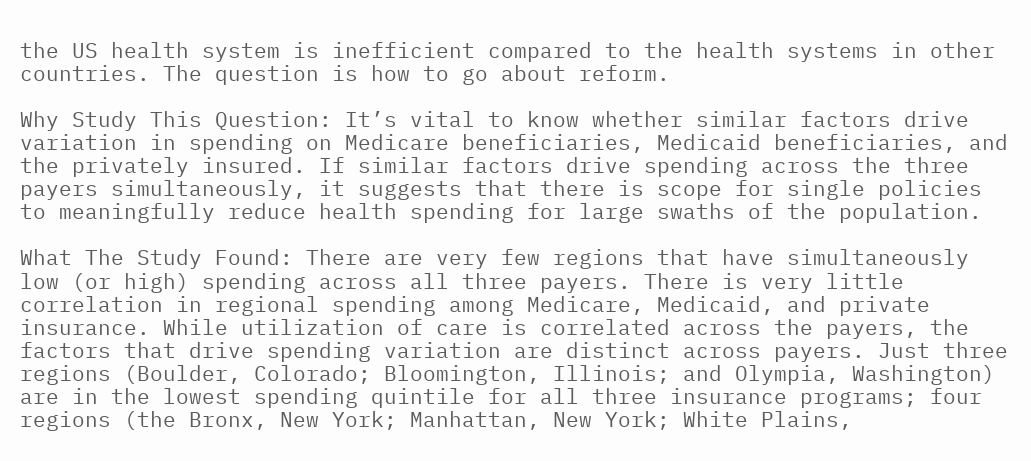the US health system is inefficient compared to the health systems in other countries. The question is how to go about reform.

Why Study This Question: It’s vital to know whether similar factors drive variation in spending on Medicare beneficiaries, Medicaid beneficiaries, and the privately insured. If similar factors drive spending across the three payers simultaneously, it suggests that there is scope for single policies to meaningfully reduce health spending for large swaths of the population.

What The Study Found: There are very few regions that have simultaneously low (or high) spending across all three payers. There is very little correlation in regional spending among Medicare, Medicaid, and private insurance. While utilization of care is correlated across the payers, the factors that drive spending variation are distinct across payers. Just three regions (Boulder, Colorado; Bloomington, Illinois; and Olympia, Washington) are in the lowest spending quintile for all three insurance programs; four regions (the Bronx, New York; Manhattan, New York; White Plains,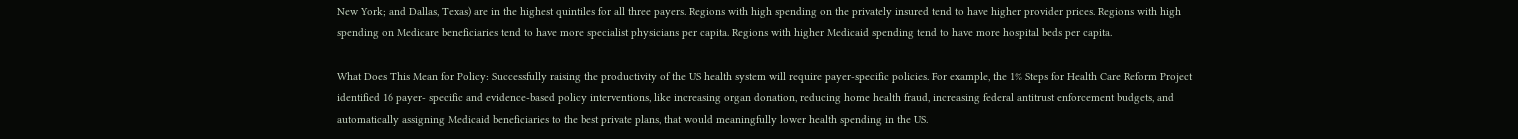New York; and Dallas, Texas) are in the highest quintiles for all three payers. Regions with high spending on the privately insured tend to have higher provider prices. Regions with high spending on Medicare beneficiaries tend to have more specialist physicians per capita. Regions with higher Medicaid spending tend to have more hospital beds per capita.

What Does This Mean for Policy: Successfully raising the productivity of the US health system will require payer-specific policies. For example, the 1% Steps for Health Care Reform Project identified 16 payer- specific and evidence-based policy interventions, like increasing organ donation, reducing home health fraud, increasing federal antitrust enforcement budgets, and automatically assigning Medicaid beneficiaries to the best private plans, that would meaningfully lower health spending in the US.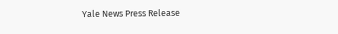Yale News Press Release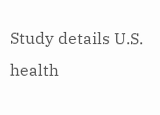Study details U.S. health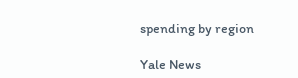spending by region

Yale News